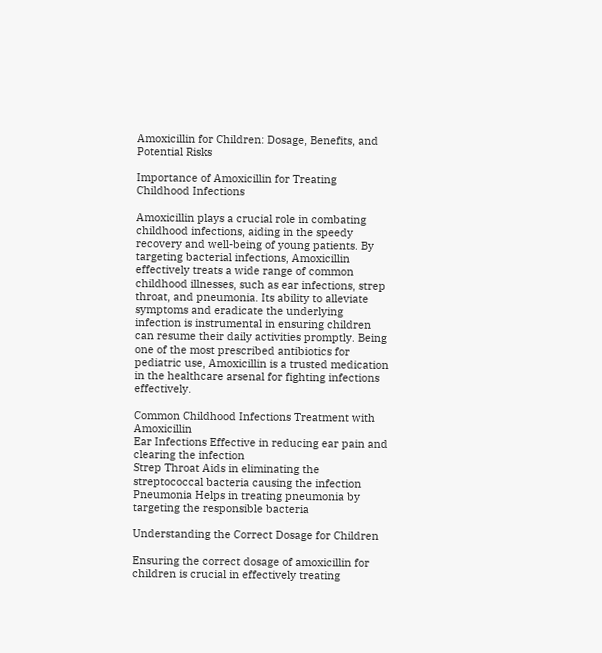Amoxicillin for Children: Dosage, Benefits, and Potential Risks

Importance of Amoxicillin for Treating Childhood Infections

Amoxicillin plays a crucial role in combating childhood infections, aiding in the speedy recovery and well-being of young patients. By targeting bacterial infections, Amoxicillin effectively treats a wide range of common childhood illnesses, such as ear infections, strep throat, and pneumonia. Its ability to alleviate symptoms and eradicate the underlying infection is instrumental in ensuring children can resume their daily activities promptly. Being one of the most prescribed antibiotics for pediatric use, Amoxicillin is a trusted medication in the healthcare arsenal for fighting infections effectively.

Common Childhood Infections Treatment with Amoxicillin
Ear Infections Effective in reducing ear pain and clearing the infection
Strep Throat Aids in eliminating the streptococcal bacteria causing the infection
Pneumonia Helps in treating pneumonia by targeting the responsible bacteria

Understanding the Correct Dosage for Children

Ensuring the correct dosage of amoxicillin for children is crucial in effectively treating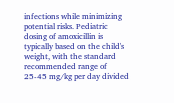infections while minimizing potential risks. Pediatric dosing of amoxicillin is typically based on the child's weight, with the standard recommended range of 25-45 mg/kg per day divided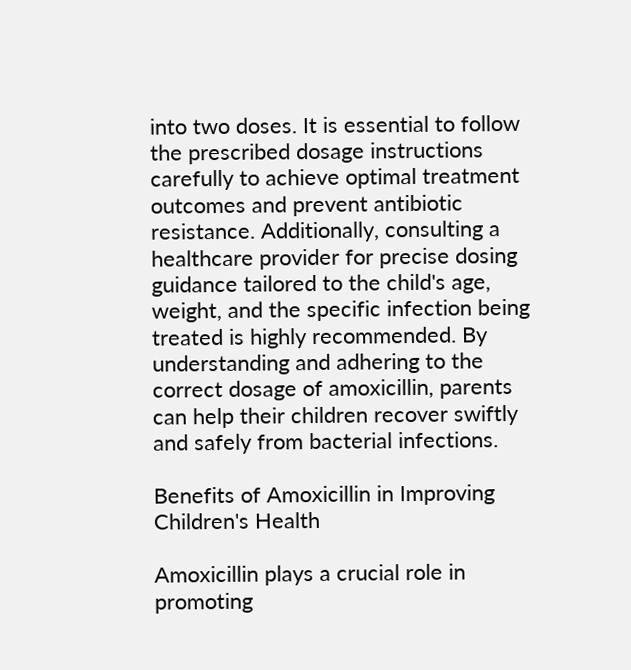into two doses. It is essential to follow the prescribed dosage instructions carefully to achieve optimal treatment outcomes and prevent antibiotic resistance. Additionally, consulting a healthcare provider for precise dosing guidance tailored to the child's age, weight, and the specific infection being treated is highly recommended. By understanding and adhering to the correct dosage of amoxicillin, parents can help their children recover swiftly and safely from bacterial infections.

Benefits of Amoxicillin in Improving Children's Health

Amoxicillin plays a crucial role in promoting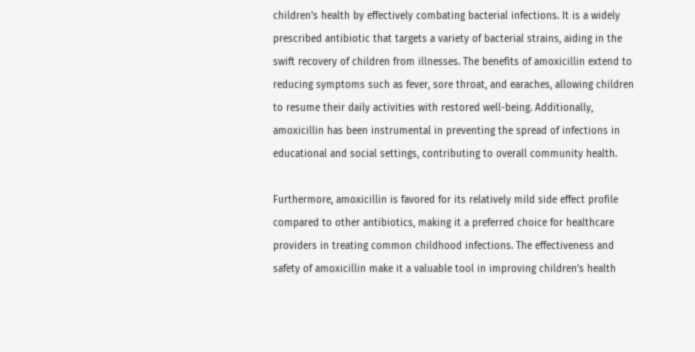children's health by effectively combating bacterial infections. It is a widely prescribed antibiotic that targets a variety of bacterial strains, aiding in the swift recovery of children from illnesses. The benefits of amoxicillin extend to reducing symptoms such as fever, sore throat, and earaches, allowing children to resume their daily activities with restored well-being. Additionally, amoxicillin has been instrumental in preventing the spread of infections in educational and social settings, contributing to overall community health.

Furthermore, amoxicillin is favored for its relatively mild side effect profile compared to other antibiotics, making it a preferred choice for healthcare providers in treating common childhood infections. The effectiveness and safety of amoxicillin make it a valuable tool in improving children's health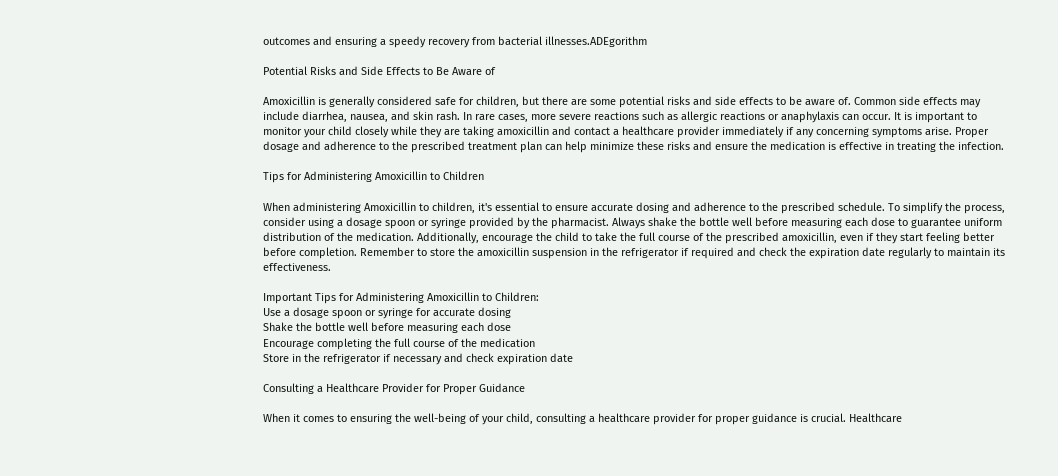outcomes and ensuring a speedy recovery from bacterial illnesses.ADEgorithm

Potential Risks and Side Effects to Be Aware of

Amoxicillin is generally considered safe for children, but there are some potential risks and side effects to be aware of. Common side effects may include diarrhea, nausea, and skin rash. In rare cases, more severe reactions such as allergic reactions or anaphylaxis can occur. It is important to monitor your child closely while they are taking amoxicillin and contact a healthcare provider immediately if any concerning symptoms arise. Proper dosage and adherence to the prescribed treatment plan can help minimize these risks and ensure the medication is effective in treating the infection.

Tips for Administering Amoxicillin to Children

When administering Amoxicillin to children, it's essential to ensure accurate dosing and adherence to the prescribed schedule. To simplify the process, consider using a dosage spoon or syringe provided by the pharmacist. Always shake the bottle well before measuring each dose to guarantee uniform distribution of the medication. Additionally, encourage the child to take the full course of the prescribed amoxicillin, even if they start feeling better before completion. Remember to store the amoxicillin suspension in the refrigerator if required and check the expiration date regularly to maintain its effectiveness.

Important Tips for Administering Amoxicillin to Children:
Use a dosage spoon or syringe for accurate dosing
Shake the bottle well before measuring each dose
Encourage completing the full course of the medication
Store in the refrigerator if necessary and check expiration date

Consulting a Healthcare Provider for Proper Guidance

When it comes to ensuring the well-being of your child, consulting a healthcare provider for proper guidance is crucial. Healthcare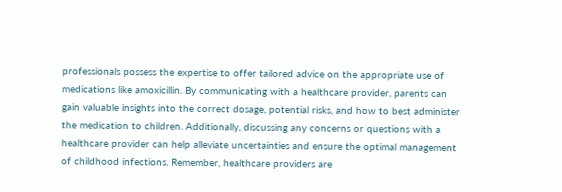professionals possess the expertise to offer tailored advice on the appropriate use of medications like amoxicillin. By communicating with a healthcare provider, parents can gain valuable insights into the correct dosage, potential risks, and how to best administer the medication to children. Additionally, discussing any concerns or questions with a healthcare provider can help alleviate uncertainties and ensure the optimal management of childhood infections. Remember, healthcare providers are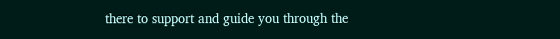there to support and guide you through the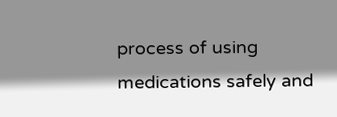process of using medications safely and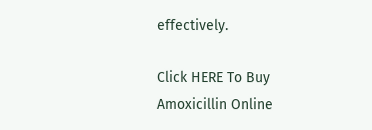effectively.

Click HERE To Buy Amoxicillin Online